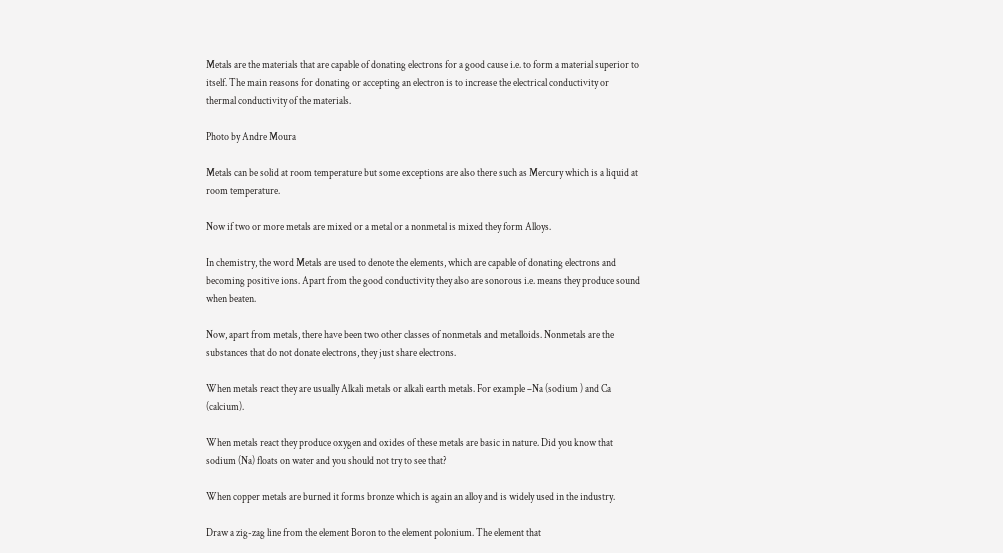Metals are the materials that are capable of donating electrons for a good cause i.e. to form a material superior to itself. The main reasons for donating or accepting an electron is to increase the electrical conductivity or thermal conductivity of the materials.

Photo by Andre Moura

Metals can be solid at room temperature but some exceptions are also there such as Mercury which is a liquid at room temperature.

Now if two or more metals are mixed or a metal or a nonmetal is mixed they form Alloys.

In chemistry, the word Metals are used to denote the elements, which are capable of donating electrons and becoming positive ions. Apart from the good conductivity they also are sonorous i.e. means they produce sound when beaten.

Now, apart from metals, there have been two other classes of nonmetals and metalloids. Nonmetals are the substances that do not donate electrons, they just share electrons.

When metals react they are usually Alkali metals or alkali earth metals. For example –Na (sodium ) and Ca (calcium).

When metals react they produce oxygen and oxides of these metals are basic in nature. Did you know that sodium (Na) floats on water and you should not try to see that?

When copper metals are burned it forms bronze which is again an alloy and is widely used in the industry.

Draw a zig-zag line from the element Boron to the element polonium. The element that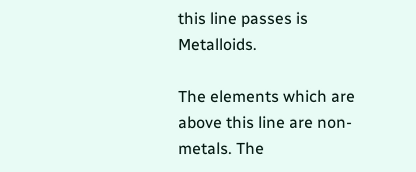this line passes is Metalloids.

The elements which are above this line are non-metals. The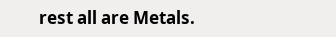rest all are Metals.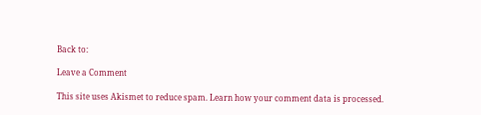Back to:

Leave a Comment

This site uses Akismet to reduce spam. Learn how your comment data is processed.